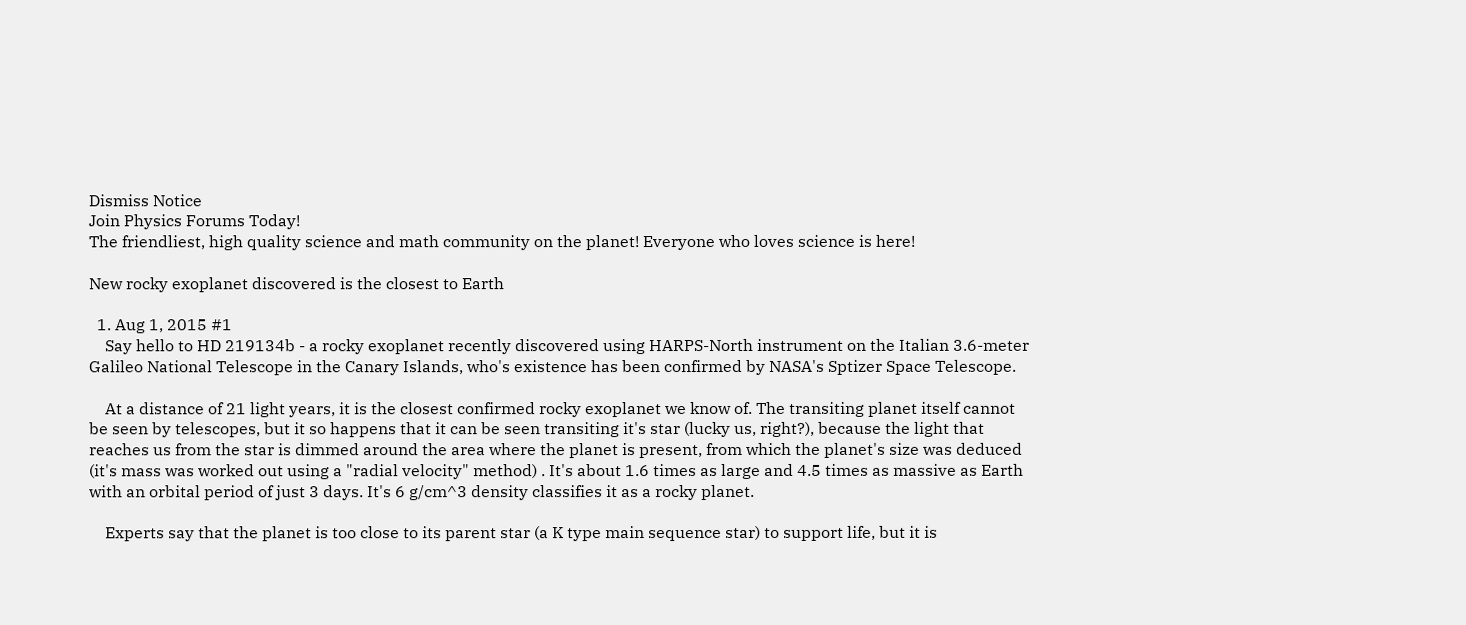Dismiss Notice
Join Physics Forums Today!
The friendliest, high quality science and math community on the planet! Everyone who loves science is here!

New rocky exoplanet discovered is the closest to Earth

  1. Aug 1, 2015 #1
    Say hello to HD 219134b - a rocky exoplanet recently discovered using HARPS-North instrument on the Italian 3.6-meter Galileo National Telescope in the Canary Islands, who's existence has been confirmed by NASA's Sptizer Space Telescope.

    At a distance of 21 light years, it is the closest confirmed rocky exoplanet we know of. The transiting planet itself cannot be seen by telescopes, but it so happens that it can be seen transiting it's star (lucky us, right?), because the light that reaches us from the star is dimmed around the area where the planet is present, from which the planet's size was deduced (it's mass was worked out using a "radial velocity" method) . It's about 1.6 times as large and 4.5 times as massive as Earth with an orbital period of just 3 days. It's 6 g/cm^3 density classifies it as a rocky planet.

    Experts say that the planet is too close to its parent star (a K type main sequence star) to support life, but it is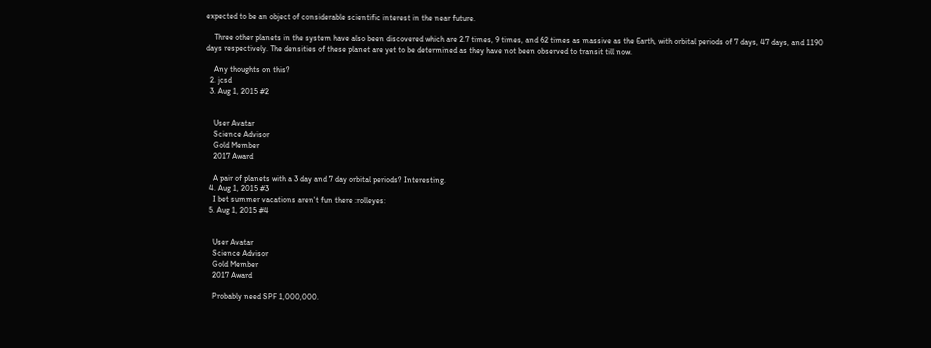expected to be an object of considerable scientific interest in the near future.

    Three other planets in the system have also been discovered which are 2.7 times, 9 times, and 62 times as massive as the Earth, with orbital periods of 7 days, 47 days, and 1190 days respectively. The densities of these planet are yet to be determined as they have not been observed to transit till now.

    Any thoughts on this?
  2. jcsd
  3. Aug 1, 2015 #2


    User Avatar
    Science Advisor
    Gold Member
    2017 Award

    A pair of planets with a 3 day and 7 day orbital periods? Interesting.
  4. Aug 1, 2015 #3
    I bet summer vacations aren't fun there :rolleyes:
  5. Aug 1, 2015 #4


    User Avatar
    Science Advisor
    Gold Member
    2017 Award

    Probably need SPF 1,000,000.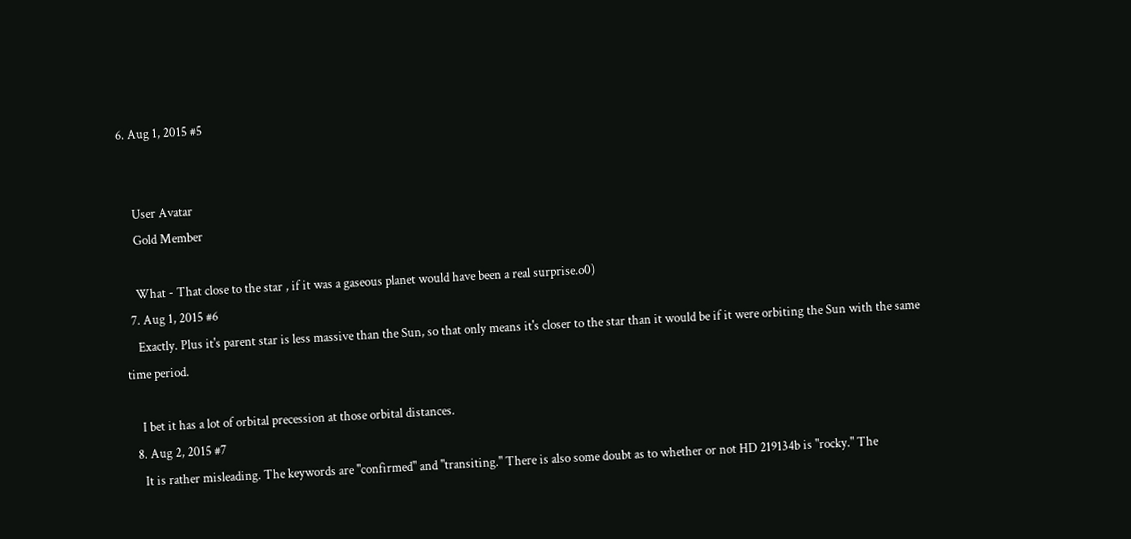6. Aug 1, 2015 #5


    User Avatar
    Gold Member

    What - That close to the star , if it was a gaseous planet would have been a real surprise.o0)
  7. Aug 1, 2015 #6
    Exactly. Plus it's parent star is less massive than the Sun, so that only means it's closer to the star than it would be if it were orbiting the Sun with the same time period.

    I bet it has a lot of orbital precession at those orbital distances.
  8. Aug 2, 2015 #7
    It is rather misleading. The keywords are "confirmed" and "transiting." There is also some doubt as to whether or not HD 219134b is "rocky." The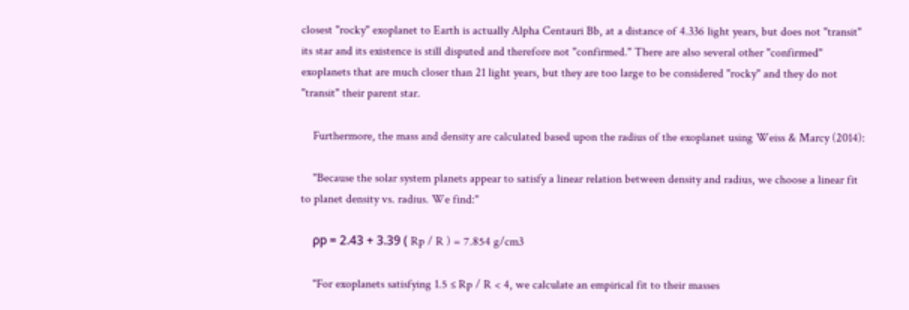closest "rocky" exoplanet to Earth is actually Alpha Centauri Bb, at a distance of 4.336 light years, but does not "transit" its star and its existence is still disputed and therefore not "confirmed." There are also several other "confirmed" exoplanets that are much closer than 21 light years, but they are too large to be considered "rocky" and they do not "transit" their parent star.

    Furthermore, the mass and density are calculated based upon the radius of the exoplanet using Weiss & Marcy (2014):

    "Because the solar system planets appear to satisfy a linear relation between density and radius, we choose a linear fit to planet density vs. radius. We find:"

    ρp = 2.43 + 3.39 ( Rp / R ) = 7.854 g/cm3

    "For exoplanets satisfying 1.5 ≤ Rp / R < 4, we calculate an empirical fit to their masses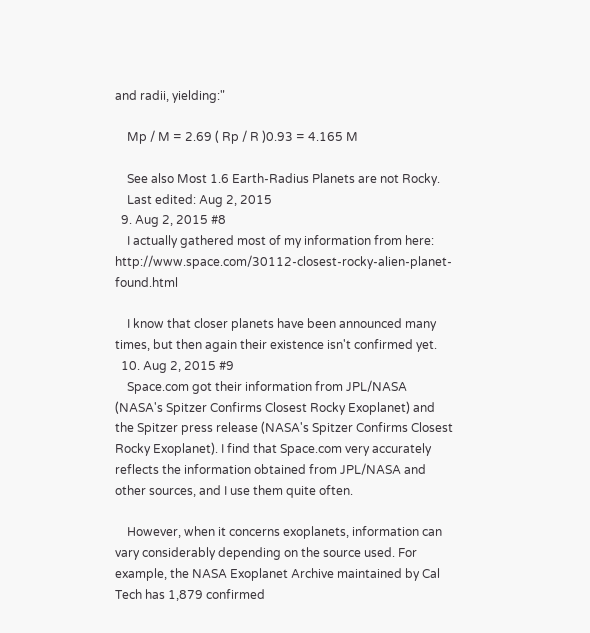and radii, yielding:"

    Mp / M = 2.69 ( Rp / R )0.93 = 4.165 M

    See also Most 1.6 Earth-Radius Planets are not Rocky.
    Last edited: Aug 2, 2015
  9. Aug 2, 2015 #8
    I actually gathered most of my information from here: http://www.space.com/30112-closest-rocky-alien-planet-found.html

    I know that closer planets have been announced many times, but then again their existence isn't confirmed yet.
  10. Aug 2, 2015 #9
    Space.com got their information from JPL/NASA (NASA's Spitzer Confirms Closest Rocky Exoplanet) and the Spitzer press release (NASA's Spitzer Confirms Closest Rocky Exoplanet). I find that Space.com very accurately reflects the information obtained from JPL/NASA and other sources, and I use them quite often.

    However, when it concerns exoplanets, information can vary considerably depending on the source used. For example, the NASA Exoplanet Archive maintained by Cal Tech has 1,879 confirmed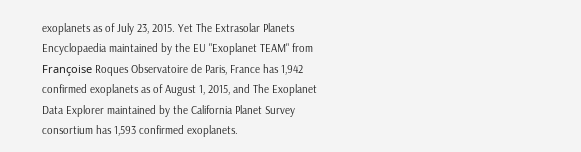exoplanets as of July 23, 2015. Yet The Extrasolar Planets Encyclopaedia maintained by the EU "Exoplanet TEAM" from Françoise Roques Observatoire de Paris, France has 1,942 confirmed exoplanets as of August 1, 2015, and The Exoplanet Data Explorer maintained by the California Planet Survey consortium has 1,593 confirmed exoplanets.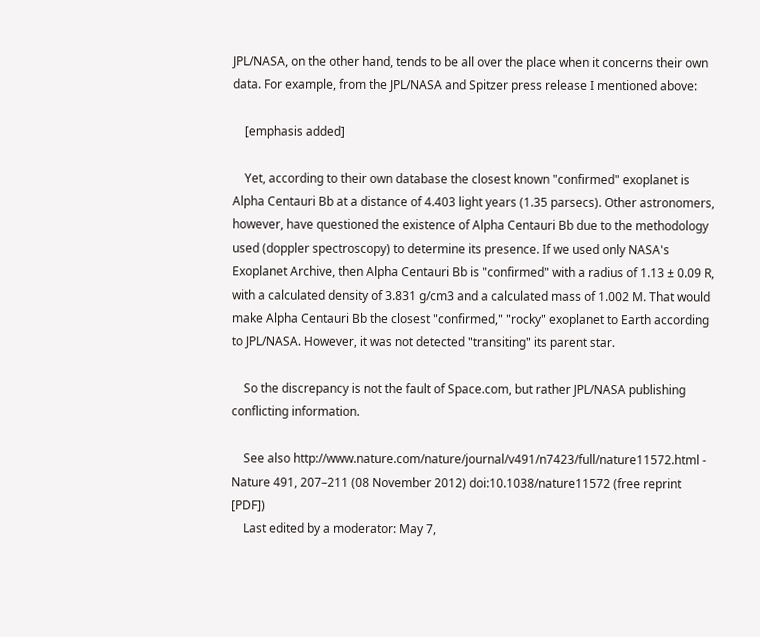JPL/NASA, on the other hand, tends to be all over the place when it concerns their own data. For example, from the JPL/NASA and Spitzer press release I mentioned above:

    [emphasis added]

    Yet, according to their own database the closest known "confirmed" exoplanet is Alpha Centauri Bb at a distance of 4.403 light years (1.35 parsecs). Other astronomers, however, have questioned the existence of Alpha Centauri Bb due to the methodology used (doppler spectroscopy) to determine its presence. If we used only NASA's Exoplanet Archive, then Alpha Centauri Bb is "confirmed" with a radius of 1.13 ± 0.09 R, with a calculated density of 3.831 g/cm3 and a calculated mass of 1.002 M. That would make Alpha Centauri Bb the closest "confirmed," "rocky" exoplanet to Earth according to JPL/NASA. However, it was not detected "transiting" its parent star.

    So the discrepancy is not the fault of Space.com, but rather JPL/NASA publishing conflicting information.

    See also http://www.nature.com/nature/journal/v491/n7423/full/nature11572.html - Nature 491, 207–211 (08 November 2012) doi:10.1038/nature11572 (free reprint [PDF])
    Last edited by a moderator: May 7,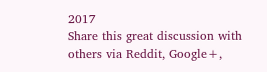2017
Share this great discussion with others via Reddit, Google+,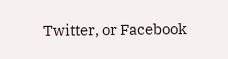Twitter, or Facebook